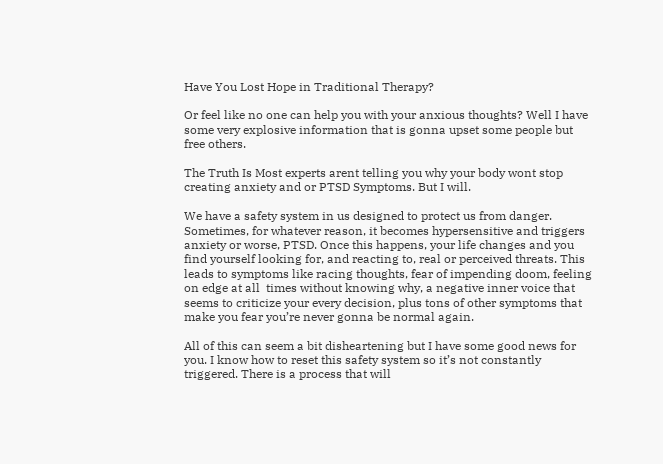Have You Lost Hope in Traditional Therapy?

Or feel like no one can help you with your anxious thoughts? Well I have some very explosive information that is gonna upset some people but free others.

The Truth Is Most experts arent telling you why your body wont stop creating anxiety and or PTSD Symptoms. But I will.

We have a safety system in us designed to protect us from danger. Sometimes, for whatever reason, it becomes hypersensitive and triggers anxiety or worse, PTSD. Once this happens, your life changes and you find yourself looking for, and reacting to, real or perceived threats. This leads to symptoms like racing thoughts, fear of impending doom, feeling on edge at all  times without knowing why, a negative inner voice that seems to criticize your every decision, plus tons of other symptoms that make you fear you’re never gonna be normal again.

All of this can seem a bit disheartening but I have some good news for you. I know how to reset this safety system so it’s not constantly triggered. There is a process that will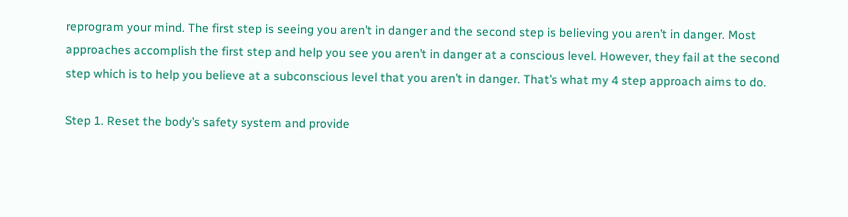reprogram your mind. The first step is seeing you aren’t in danger and the second step is believing you aren’t in danger. Most approaches accomplish the first step and help you see you aren’t in danger at a conscious level. However, they fail at the second step which is to help you believe at a subconscious level that you aren’t in danger. That’s what my 4 step approach aims to do.

Step 1. Reset the body’s safety system and provide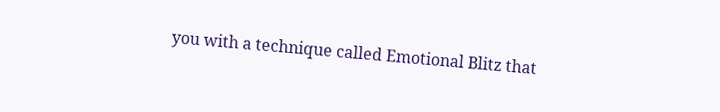you with a technique called Emotional Blitz that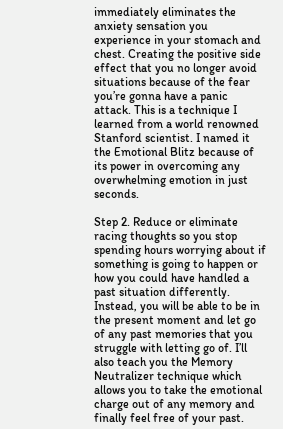immediately eliminates the anxiety sensation you experience in your stomach and chest. Creating the positive side effect that you no longer avoid situations because of the fear you’re gonna have a panic attack. This is a technique I learned from a world renowned Stanford scientist. I named it the Emotional Blitz because of its power in overcoming any overwhelming emotion in just seconds.

Step 2. Reduce or eliminate racing thoughts so you stop spending hours worrying about if something is going to happen or how you could have handled a past situation differently. Instead, you will be able to be in the present moment and let go of any past memories that you struggle with letting go of. I’ll also teach you the Memory Neutralizer technique which allows you to take the emotional charge out of any memory and finally feel free of your past.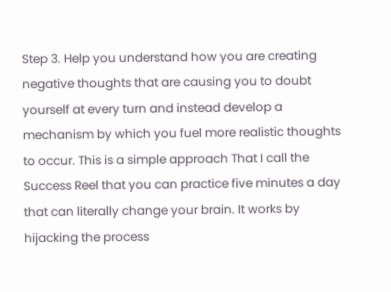Step 3. Help you understand how you are creating negative thoughts that are causing you to doubt yourself at every turn and instead develop a mechanism by which you fuel more realistic thoughts to occur. This is a simple approach That I call the Success Reel that you can practice five minutes a day that can literally change your brain. It works by hijacking the process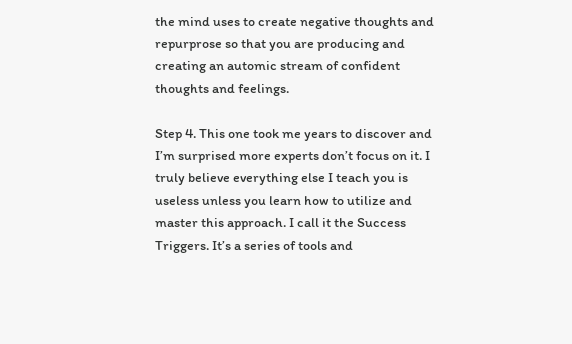the mind uses to create negative thoughts and repurprose so that you are producing and creating an automic stream of confident thoughts and feelings.

Step 4. This one took me years to discover and I’m surprised more experts don’t focus on it. I truly believe everything else I teach you is useless unless you learn how to utilize and master this approach. I call it the Success Triggers. It’s a series of tools and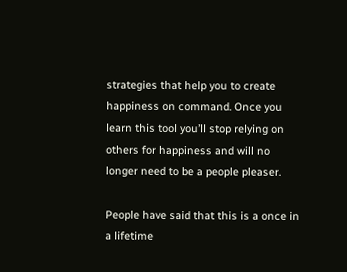strategies that help you to create happiness on command. Once you learn this tool you’ll stop relying on others for happiness and will no longer need to be a people pleaser.

People have said that this is a once in a lifetime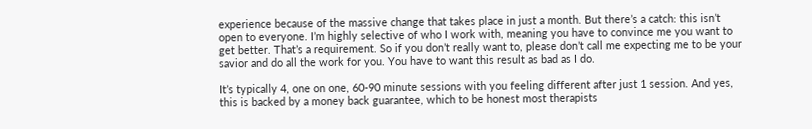experience because of the massive change that takes place in just a month. But there’s a catch: this isn’t open to everyone. I’m highly selective of who I work with, meaning you have to convince me you want to get better. That’s a requirement. So if you don’t really want to, please don’t call me expecting me to be your savior and do all the work for you. You have to want this result as bad as I do.

It’s typically 4, one on one, 60-90 minute sessions with you feeling different after just 1 session. And yes, this is backed by a money back guarantee, which to be honest most therapists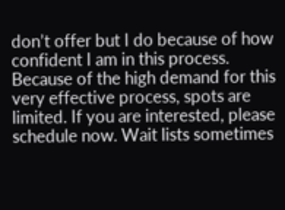don’t offer but I do because of how confident I am in this process. Because of the high demand for this very effective process, spots are limited. If you are interested, please schedule now. Wait lists sometimes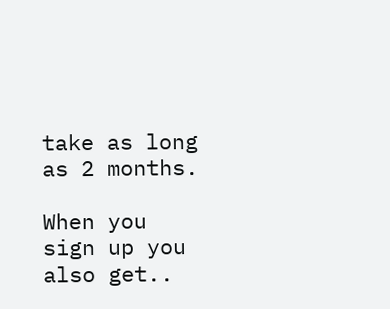take as long as 2 months.

When you sign up you also get..